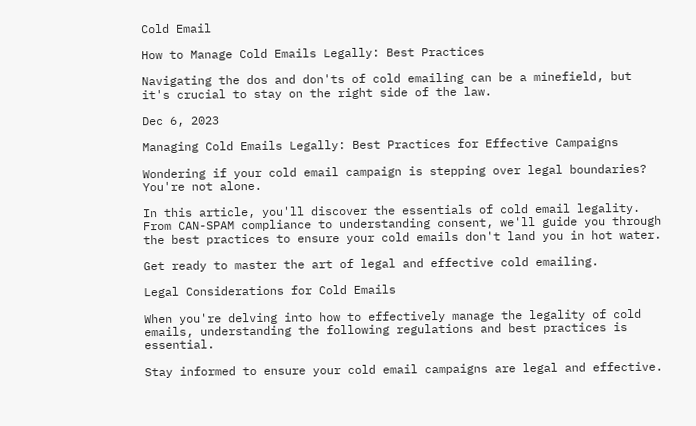Cold Email

How to Manage Cold Emails Legally: Best Practices

Navigating the dos and don'ts of cold emailing can be a minefield, but it's crucial to stay on the right side of the law.

Dec 6, 2023

Managing Cold Emails Legally: Best Practices for Effective Campaigns

Wondering if your cold email campaign is stepping over legal boundaries? You're not alone.

In this article, you'll discover the essentials of cold email legality. From CAN-SPAM compliance to understanding consent, we'll guide you through the best practices to ensure your cold emails don't land you in hot water.

Get ready to master the art of legal and effective cold emailing.

Legal Considerations for Cold Emails

When you're delving into how to effectively manage the legality of cold emails, understanding the following regulations and best practices is essential.

Stay informed to ensure your cold email campaigns are legal and effective.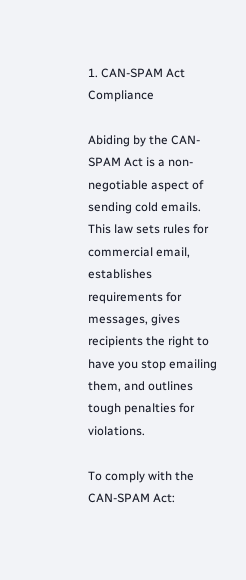1. CAN-SPAM Act Compliance

Abiding by the CAN-SPAM Act is a non-negotiable aspect of sending cold emails. This law sets rules for commercial email, establishes requirements for messages, gives recipients the right to have you stop emailing them, and outlines tough penalties for violations.

To comply with the CAN-SPAM Act: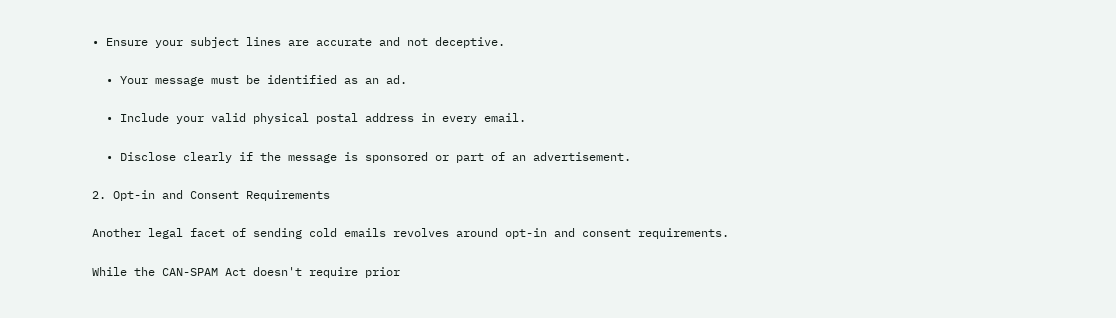• Ensure your subject lines are accurate and not deceptive.

  • Your message must be identified as an ad.

  • Include your valid physical postal address in every email.

  • Disclose clearly if the message is sponsored or part of an advertisement.

2. Opt-in and Consent Requirements

Another legal facet of sending cold emails revolves around opt-in and consent requirements.

While the CAN-SPAM Act doesn't require prior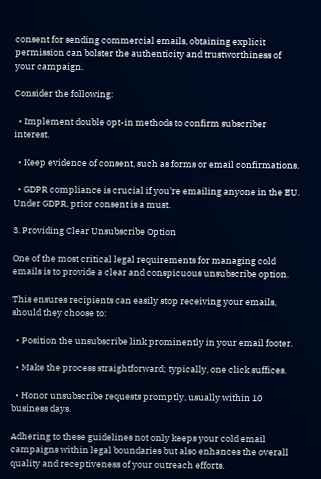consent for sending commercial emails, obtaining explicit permission can bolster the authenticity and trustworthiness of your campaign.

Consider the following:

  • Implement double opt-in methods to confirm subscriber interest.

  • Keep evidence of consent, such as forms or email confirmations.

  • GDPR compliance is crucial if you're emailing anyone in the EU. Under GDPR, prior consent is a must.

3. Providing Clear Unsubscribe Option

One of the most critical legal requirements for managing cold emails is to provide a clear and conspicuous unsubscribe option.

This ensures recipients can easily stop receiving your emails, should they choose to:

  • Position the unsubscribe link prominently in your email footer.

  • Make the process straightforward; typically, one click suffices.

  • Honor unsubscribe requests promptly, usually within 10 business days.

Adhering to these guidelines not only keeps your cold email campaigns within legal boundaries but also enhances the overall quality and receptiveness of your outreach efforts.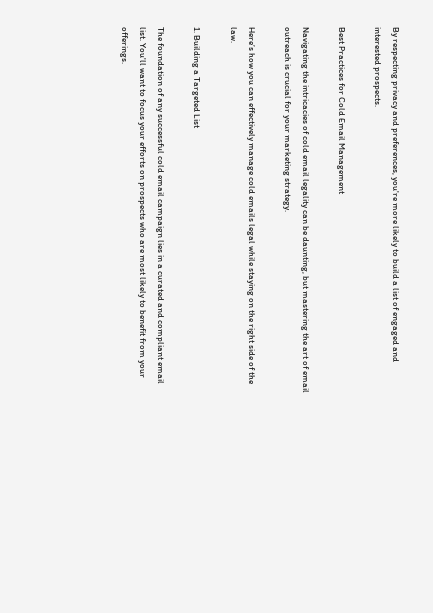By respecting privacy and preferences, you're more likely to build a list of engaged and interested prospects.

Best Practices for Cold Email Management

Navigating the intricacies of cold email legality can be daunting, but mastering the art of email outreach is crucial for your marketing strategy.

Here’s how you can effectively manage cold emails legal while staying on the right side of the law.

1. Building a Targeted List

The foundation of any successful cold email campaign lies in a curated and compliant email list. You'll want to focus your efforts on prospects who are most likely to benefit from your offerings.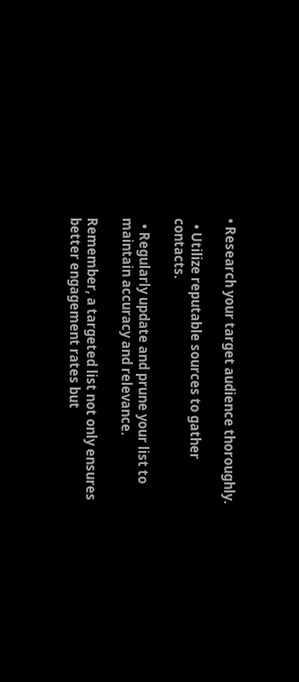• Research your target audience thoroughly.

  • Utilize reputable sources to gather contacts.

  • Regularly update and prune your list to maintain accuracy and relevance.

Remember, a targeted list not only ensures better engagement rates but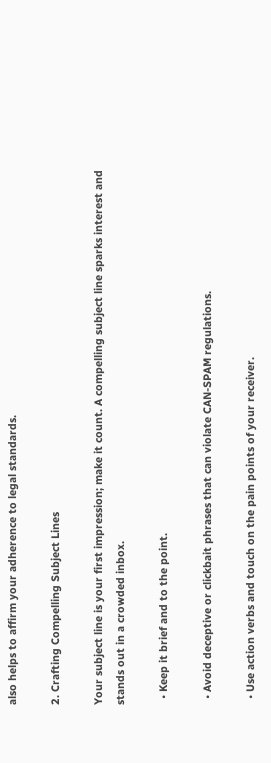also helps to affirm your adherence to legal standards.

2. Crafting Compelling Subject Lines

Your subject line is your first impression; make it count. A compelling subject line sparks interest and stands out in a crowded inbox.

  • Keep it brief and to the point.

  • Avoid deceptive or clickbait phrases that can violate CAN-SPAM regulations.

  • Use action verbs and touch on the pain points of your receiver.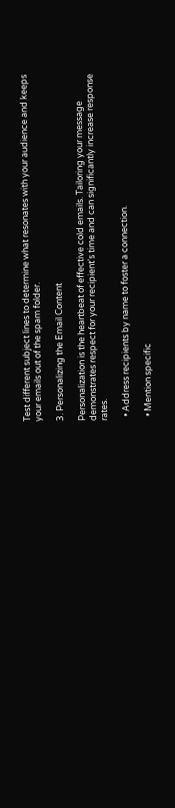Test different subject lines to determine what resonates with your audience and keeps your emails out of the spam folder.

3. Personalizing the Email Content

Personalization is the heartbeat of effective cold emails. Tailoring your message demonstrates respect for your recipient's time and can significantly increase response rates.

  • Address recipients by name to foster a connection.

  • Mention specific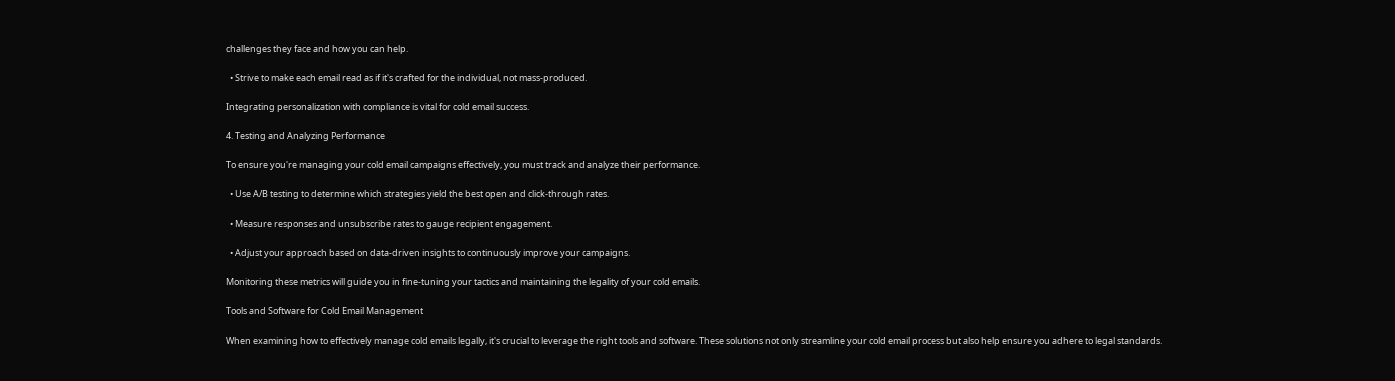challenges they face and how you can help.

  • Strive to make each email read as if it's crafted for the individual, not mass-produced.

Integrating personalization with compliance is vital for cold email success.

4. Testing and Analyzing Performance

To ensure you're managing your cold email campaigns effectively, you must track and analyze their performance.

  • Use A/B testing to determine which strategies yield the best open and click-through rates.

  • Measure responses and unsubscribe rates to gauge recipient engagement.

  • Adjust your approach based on data-driven insights to continuously improve your campaigns.

Monitoring these metrics will guide you in fine-tuning your tactics and maintaining the legality of your cold emails.

Tools and Software for Cold Email Management

When examining how to effectively manage cold emails legally, it's crucial to leverage the right tools and software. These solutions not only streamline your cold email process but also help ensure you adhere to legal standards.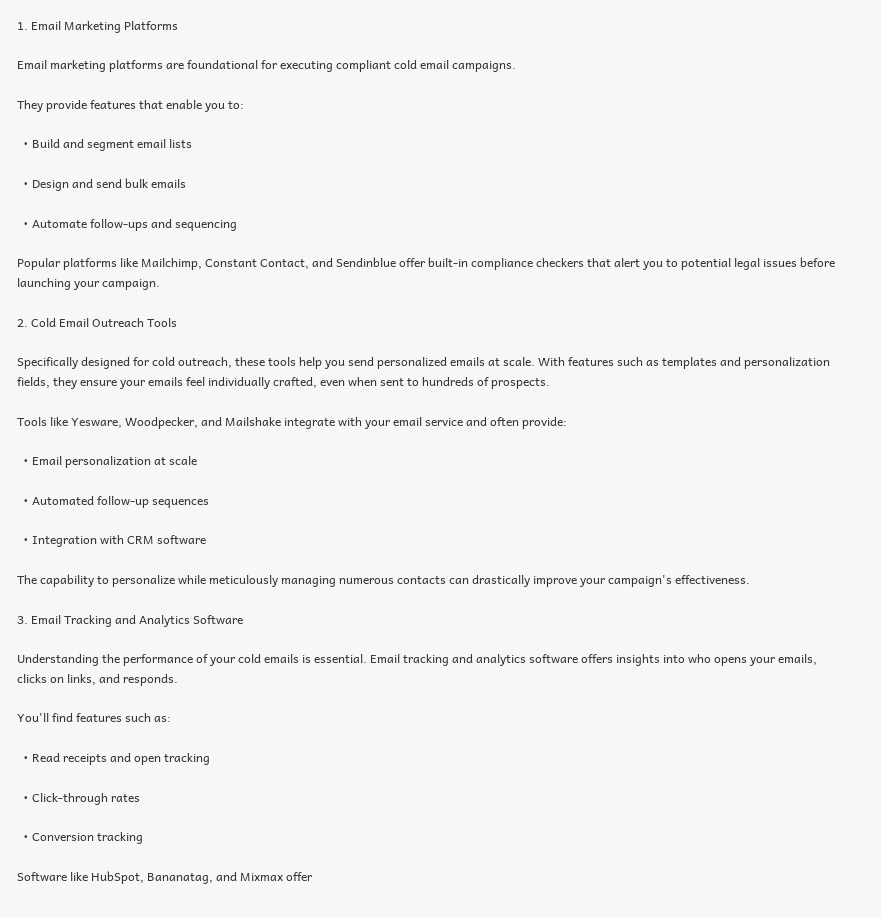1. Email Marketing Platforms

Email marketing platforms are foundational for executing compliant cold email campaigns.

They provide features that enable you to:

  • Build and segment email lists

  • Design and send bulk emails

  • Automate follow-ups and sequencing

Popular platforms like Mailchimp, Constant Contact, and Sendinblue offer built-in compliance checkers that alert you to potential legal issues before launching your campaign.

2. Cold Email Outreach Tools

Specifically designed for cold outreach, these tools help you send personalized emails at scale. With features such as templates and personalization fields, they ensure your emails feel individually crafted, even when sent to hundreds of prospects.

Tools like Yesware, Woodpecker, and Mailshake integrate with your email service and often provide:

  • Email personalization at scale

  • Automated follow-up sequences

  • Integration with CRM software

The capability to personalize while meticulously managing numerous contacts can drastically improve your campaign's effectiveness.

3. Email Tracking and Analytics Software

Understanding the performance of your cold emails is essential. Email tracking and analytics software offers insights into who opens your emails, clicks on links, and responds.

You'll find features such as:

  • Read receipts and open tracking

  • Click-through rates

  • Conversion tracking

Software like HubSpot, Bananatag, and Mixmax offer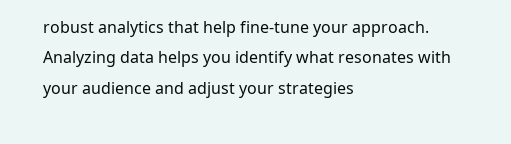robust analytics that help fine-tune your approach. Analyzing data helps you identify what resonates with your audience and adjust your strategies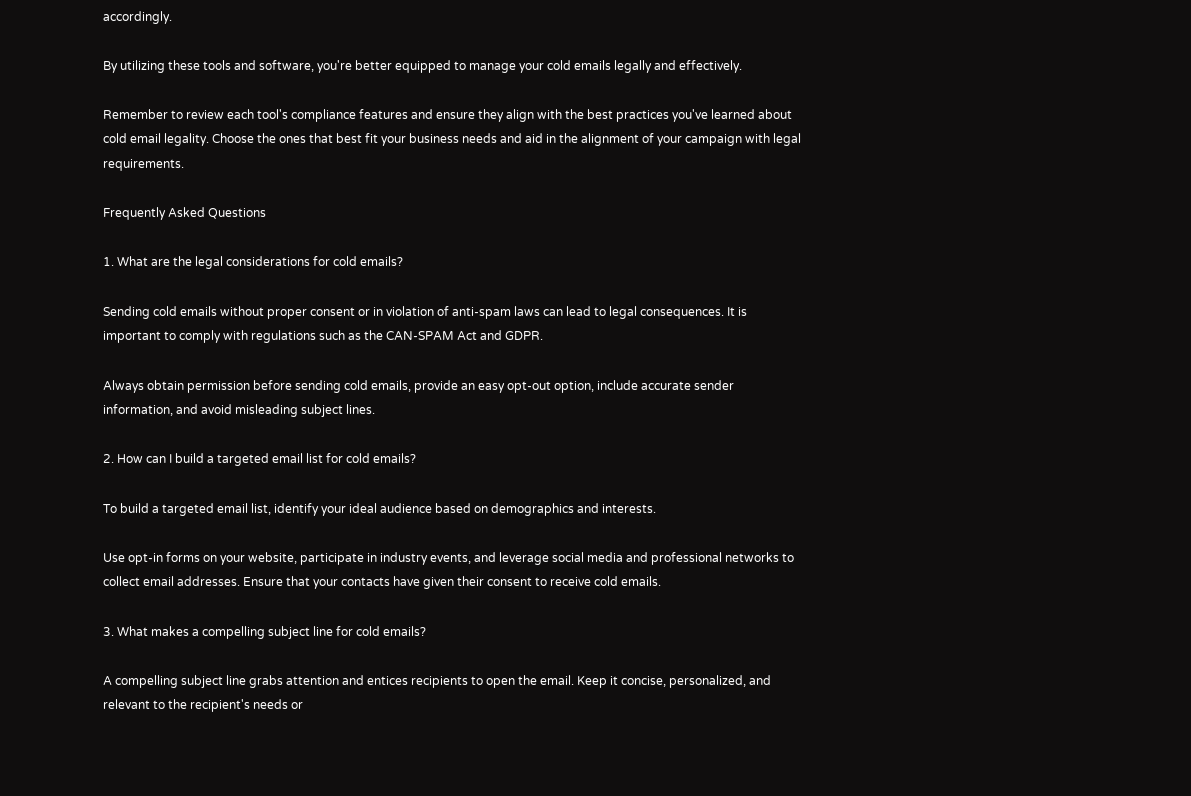accordingly.

By utilizing these tools and software, you're better equipped to manage your cold emails legally and effectively.

Remember to review each tool's compliance features and ensure they align with the best practices you've learned about cold email legality. Choose the ones that best fit your business needs and aid in the alignment of your campaign with legal requirements.

Frequently Asked Questions

1. What are the legal considerations for cold emails?

Sending cold emails without proper consent or in violation of anti-spam laws can lead to legal consequences. It is important to comply with regulations such as the CAN-SPAM Act and GDPR.

Always obtain permission before sending cold emails, provide an easy opt-out option, include accurate sender information, and avoid misleading subject lines.

2. How can I build a targeted email list for cold emails?

To build a targeted email list, identify your ideal audience based on demographics and interests.

Use opt-in forms on your website, participate in industry events, and leverage social media and professional networks to collect email addresses. Ensure that your contacts have given their consent to receive cold emails.

3. What makes a compelling subject line for cold emails?

A compelling subject line grabs attention and entices recipients to open the email. Keep it concise, personalized, and relevant to the recipient's needs or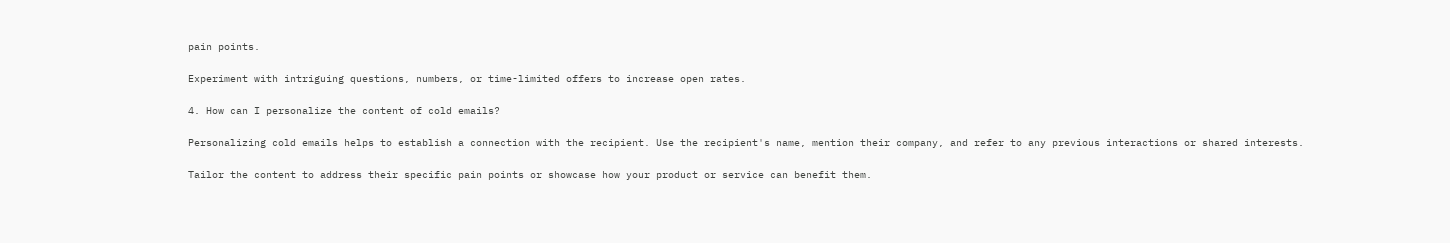pain points.

Experiment with intriguing questions, numbers, or time-limited offers to increase open rates.

4. How can I personalize the content of cold emails?

Personalizing cold emails helps to establish a connection with the recipient. Use the recipient's name, mention their company, and refer to any previous interactions or shared interests.

Tailor the content to address their specific pain points or showcase how your product or service can benefit them.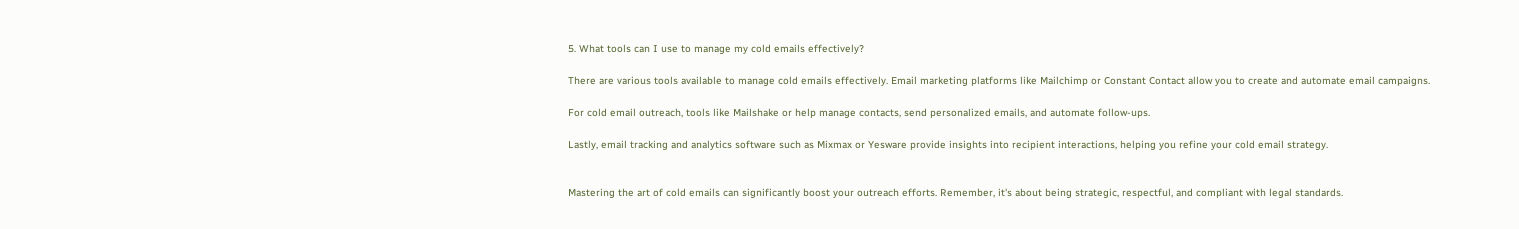5. What tools can I use to manage my cold emails effectively?

There are various tools available to manage cold emails effectively. Email marketing platforms like Mailchimp or Constant Contact allow you to create and automate email campaigns.

For cold email outreach, tools like Mailshake or help manage contacts, send personalized emails, and automate follow-ups.

Lastly, email tracking and analytics software such as Mixmax or Yesware provide insights into recipient interactions, helping you refine your cold email strategy.


Mastering the art of cold emails can significantly boost your outreach efforts. Remember, it's about being strategic, respectful, and compliant with legal standards.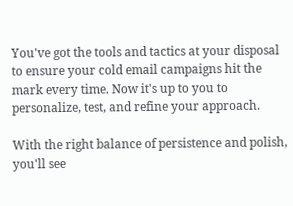You've got the tools and tactics at your disposal to ensure your cold email campaigns hit the mark every time. Now it's up to you to personalize, test, and refine your approach.

With the right balance of persistence and polish, you'll see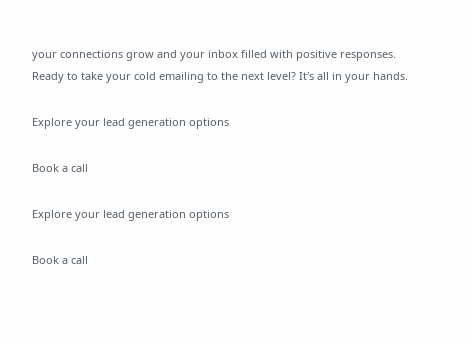your connections grow and your inbox filled with positive responses. Ready to take your cold emailing to the next level? It's all in your hands.

Explore your lead generation options

Book a call

Explore your lead generation options

Book a call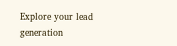Explore your lead generation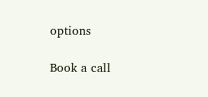options

Book a call